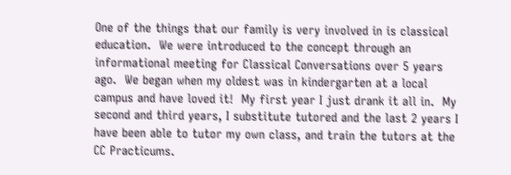One of the things that our family is very involved in is classical education.  We were introduced to the concept through an informational meeting for Classical Conversations over 5 years ago.  We began when my oldest was in kindergarten at a local campus and have loved it!  My first year I just drank it all in.  My second and third years, I substitute tutored and the last 2 years I have been able to tutor my own class, and train the tutors at the CC Practicums.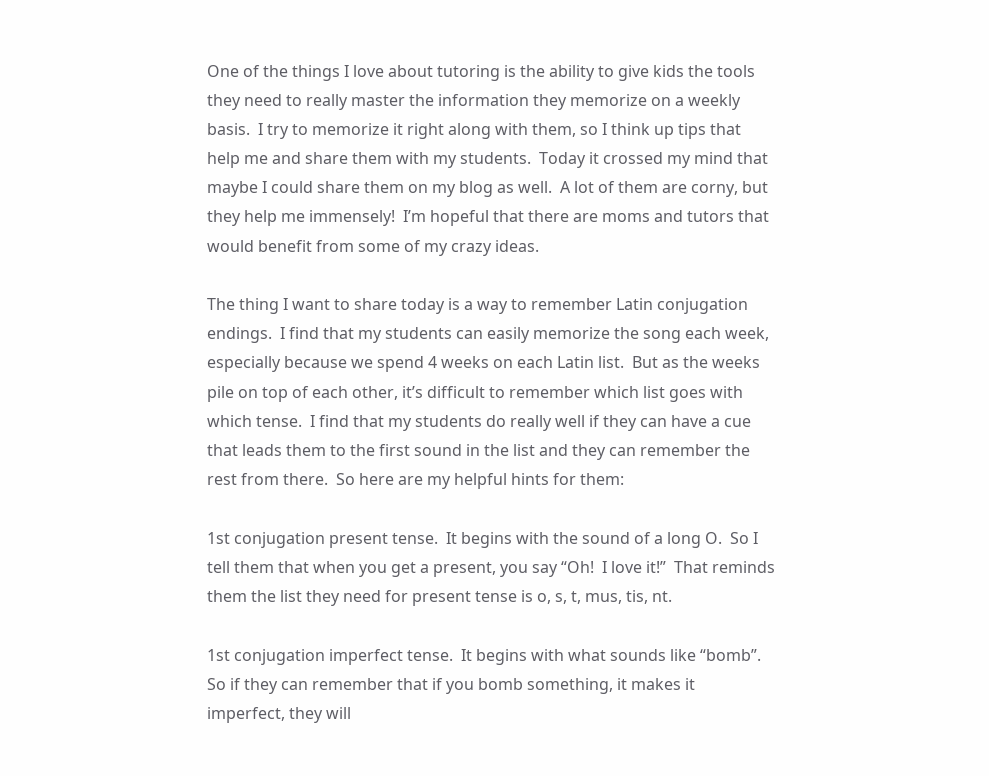One of the things I love about tutoring is the ability to give kids the tools they need to really master the information they memorize on a weekly basis.  I try to memorize it right along with them, so I think up tips that help me and share them with my students.  Today it crossed my mind that maybe I could share them on my blog as well.  A lot of them are corny, but they help me immensely!  I’m hopeful that there are moms and tutors that would benefit from some of my crazy ideas.

The thing I want to share today is a way to remember Latin conjugation endings.  I find that my students can easily memorize the song each week, especially because we spend 4 weeks on each Latin list.  But as the weeks pile on top of each other, it’s difficult to remember which list goes with which tense.  I find that my students do really well if they can have a cue that leads them to the first sound in the list and they can remember the rest from there.  So here are my helpful hints for them:

1st conjugation present tense.  It begins with the sound of a long O.  So I tell them that when you get a present, you say “Oh!  I love it!”  That reminds them the list they need for present tense is o, s, t, mus, tis, nt.

1st conjugation imperfect tense.  It begins with what sounds like “bomb”.  So if they can remember that if you bomb something, it makes it imperfect, they will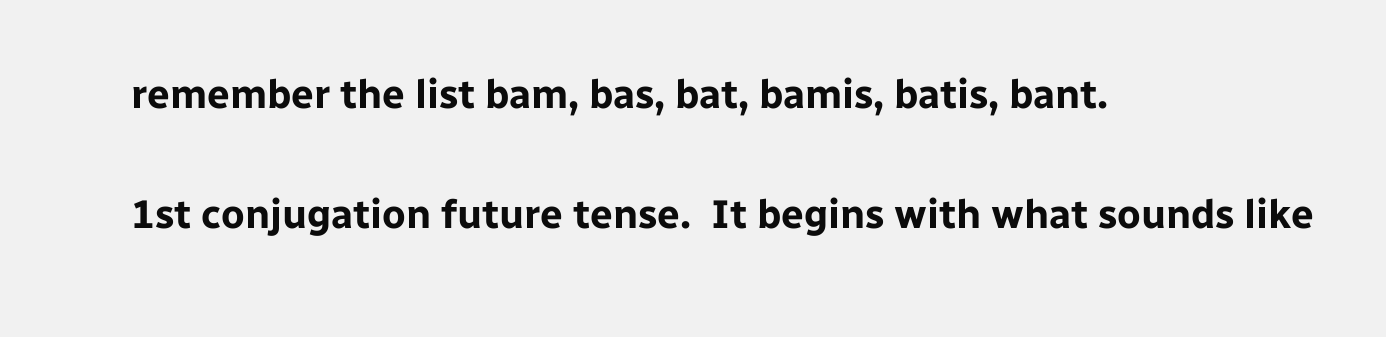remember the list bam, bas, bat, bamis, batis, bant.

1st conjugation future tense.  It begins with what sounds like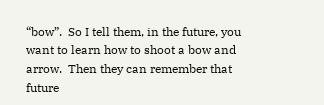“bow”.  So I tell them, in the future, you want to learn how to shoot a bow and arrow.  Then they can remember that future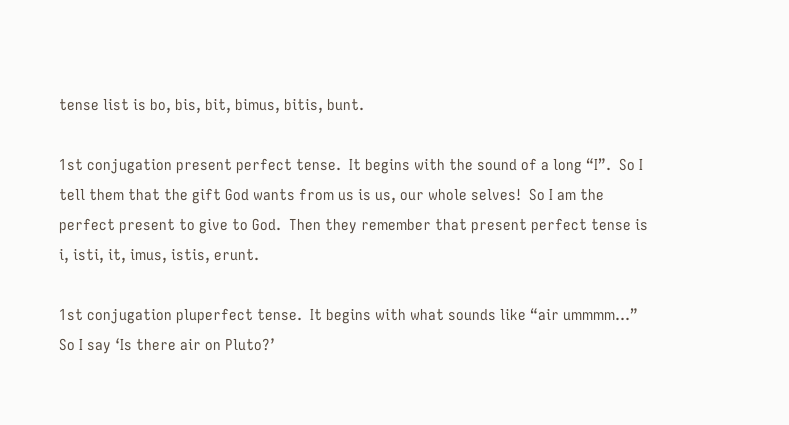tense list is bo, bis, bit, bimus, bitis, bunt.

1st conjugation present perfect tense.  It begins with the sound of a long “I”.  So I tell them that the gift God wants from us is us, our whole selves!  So I am the perfect present to give to God.  Then they remember that present perfect tense is i, isti, it, imus, istis, erunt.

1st conjugation pluperfect tense.  It begins with what sounds like “air ummmm…”  So I say ‘Is there air on Pluto?’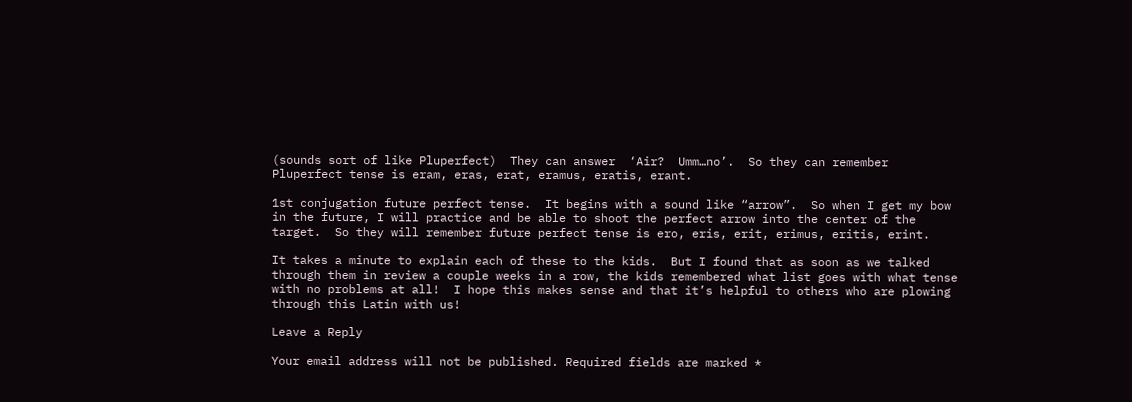(sounds sort of like Pluperfect)  They can answer  ‘Air?  Umm…no’.  So they can remember Pluperfect tense is eram, eras, erat, eramus, eratis, erant.

1st conjugation future perfect tense.  It begins with a sound like “arrow”.  So when I get my bow in the future, I will practice and be able to shoot the perfect arrow into the center of the target.  So they will remember future perfect tense is ero, eris, erit, erimus, eritis, erint.

It takes a minute to explain each of these to the kids.  But I found that as soon as we talked through them in review a couple weeks in a row, the kids remembered what list goes with what tense with no problems at all!  I hope this makes sense and that it’s helpful to others who are plowing through this Latin with us!

Leave a Reply

Your email address will not be published. Required fields are marked *